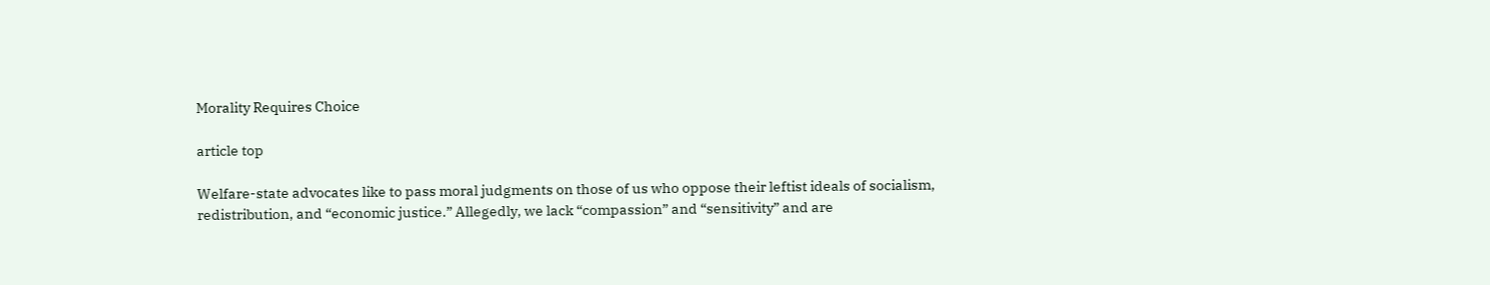Morality Requires Choice

article top

Welfare-state advocates like to pass moral judgments on those of us who oppose their leftist ideals of socialism, redistribution, and “economic justice.” Allegedly, we lack “compassion” and “sensitivity” and are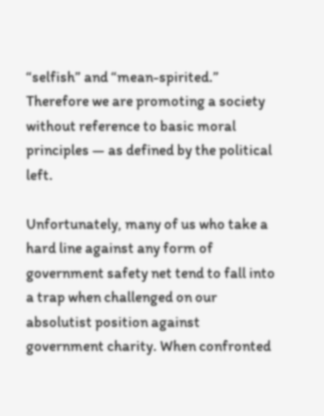“selfish” and “mean-spirited.” Therefore we are promoting a society without reference to basic moral principles — as defined by the political left.

Unfortunately, many of us who take a hard line against any form of government safety net tend to fall into a trap when challenged on our absolutist position against government charity. When confronted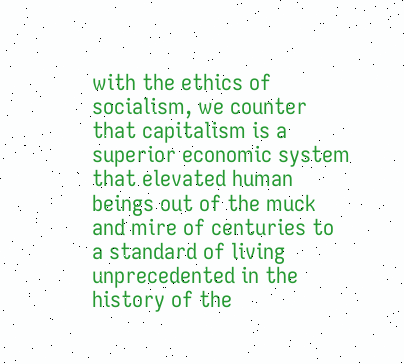with the ethics of socialism, we counter that capitalism is a superior economic system that elevated human beings out of the muck and mire of centuries to a standard of living unprecedented in the history of the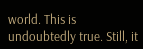world. This is undoubtedly true. Still, it